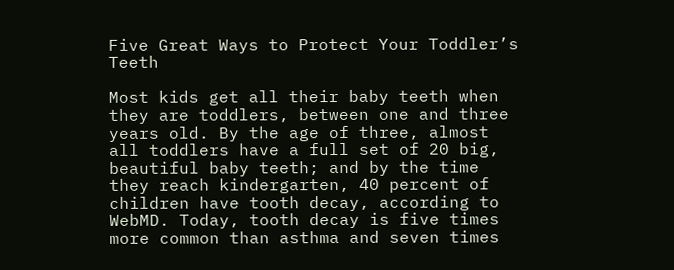Five Great Ways to Protect Your Toddler’s Teeth

Most kids get all their baby teeth when they are toddlers, between one and three years old. By the age of three, almost all toddlers have a full set of 20 big, beautiful baby teeth; and by the time they reach kindergarten, 40 percent of children have tooth decay, according to WebMD. Today, tooth decay is five times more common than asthma and seven times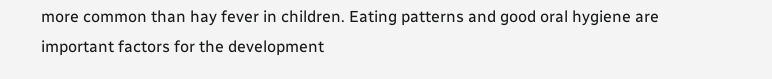more common than hay fever in children. Eating patterns and good oral hygiene are important factors for the development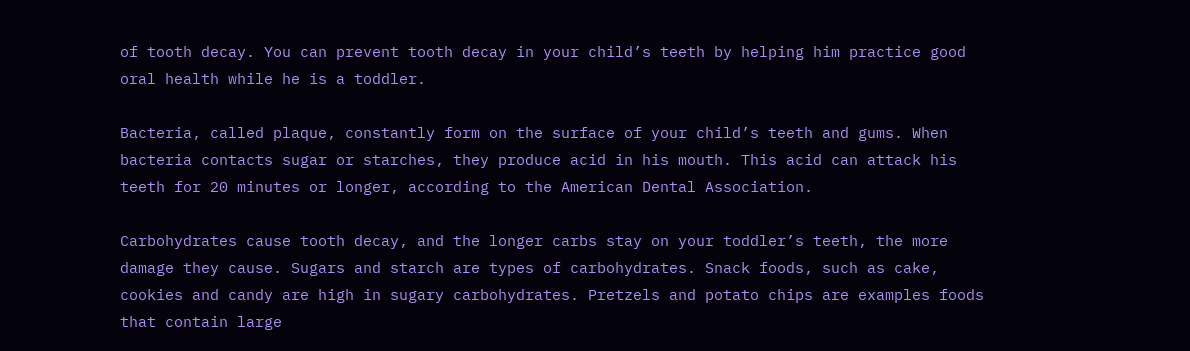of tooth decay. You can prevent tooth decay in your child’s teeth by helping him practice good oral health while he is a toddler.

Bacteria, called plaque, constantly form on the surface of your child’s teeth and gums. When bacteria contacts sugar or starches, they produce acid in his mouth. This acid can attack his teeth for 20 minutes or longer, according to the American Dental Association.

Carbohydrates cause tooth decay, and the longer carbs stay on your toddler’s teeth, the more damage they cause. Sugars and starch are types of carbohydrates. Snack foods, such as cake, cookies and candy are high in sugary carbohydrates. Pretzels and potato chips are examples foods that contain large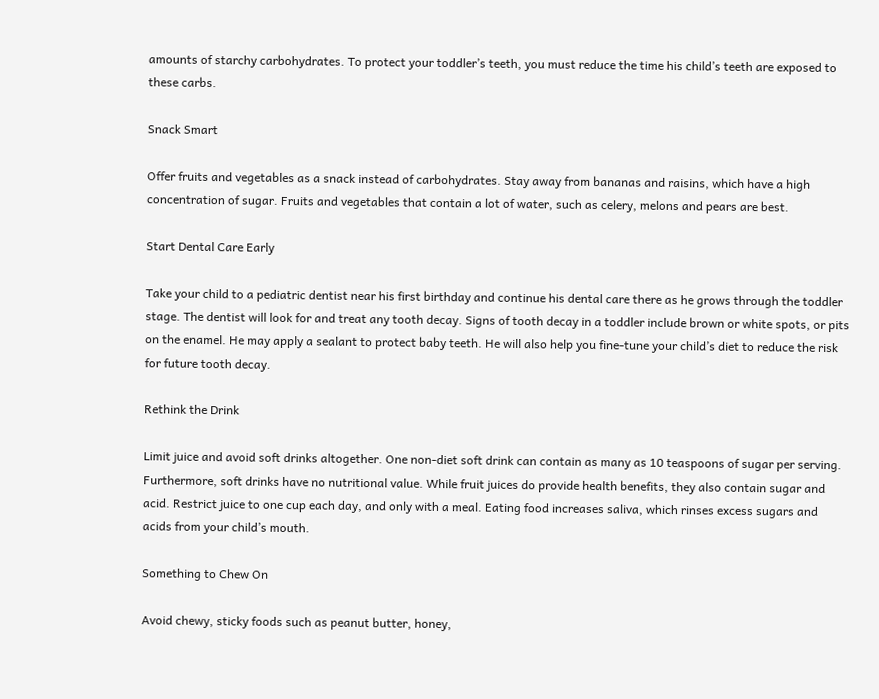amounts of starchy carbohydrates. To protect your toddler’s teeth, you must reduce the time his child’s teeth are exposed to these carbs.

Snack Smart

Offer fruits and vegetables as a snack instead of carbohydrates. Stay away from bananas and raisins, which have a high concentration of sugar. Fruits and vegetables that contain a lot of water, such as celery, melons and pears are best.

Start Dental Care Early

Take your child to a pediatric dentist near his first birthday and continue his dental care there as he grows through the toddler stage. The dentist will look for and treat any tooth decay. Signs of tooth decay in a toddler include brown or white spots, or pits on the enamel. He may apply a sealant to protect baby teeth. He will also help you fine-tune your child’s diet to reduce the risk for future tooth decay.

Rethink the Drink

Limit juice and avoid soft drinks altogether. One non-diet soft drink can contain as many as 10 teaspoons of sugar per serving. Furthermore, soft drinks have no nutritional value. While fruit juices do provide health benefits, they also contain sugar and acid. Restrict juice to one cup each day, and only with a meal. Eating food increases saliva, which rinses excess sugars and acids from your child’s mouth.

Something to Chew On

Avoid chewy, sticky foods such as peanut butter, honey,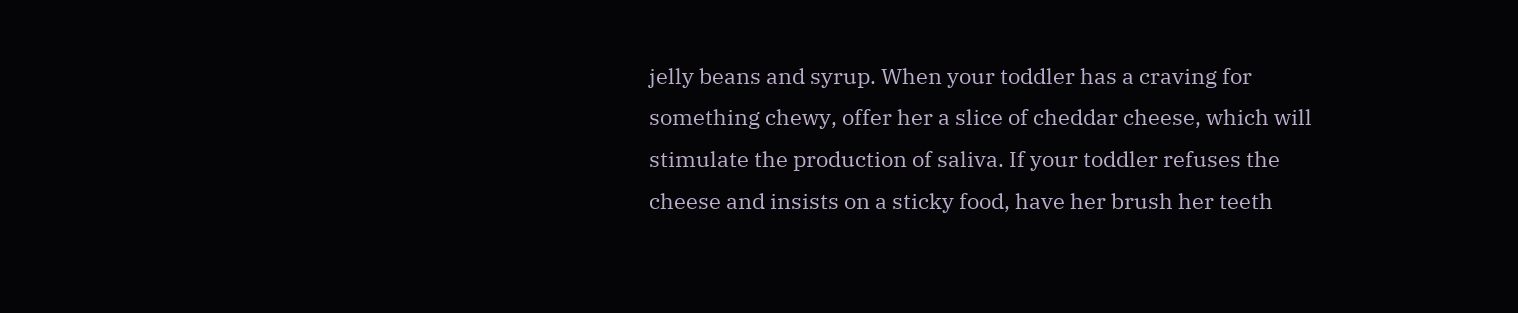jelly beans and syrup. When your toddler has a craving for something chewy, offer her a slice of cheddar cheese, which will stimulate the production of saliva. If your toddler refuses the cheese and insists on a sticky food, have her brush her teeth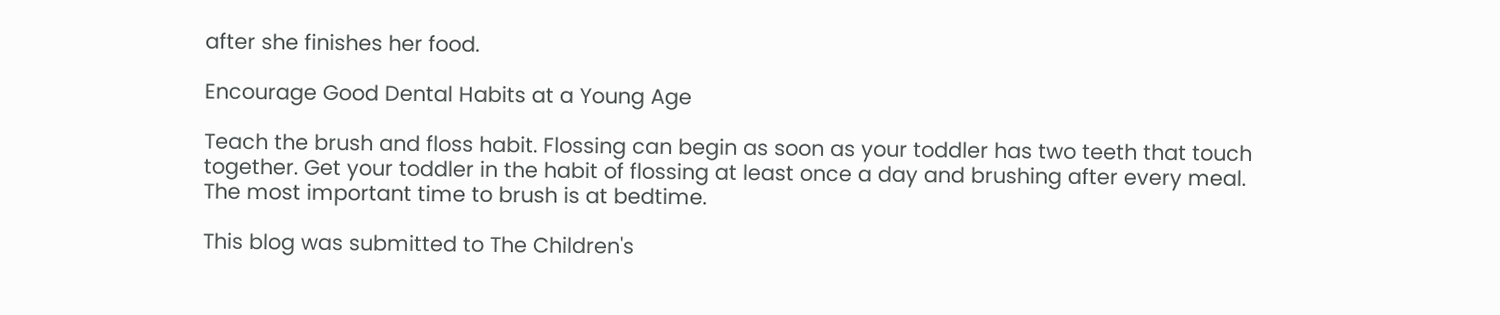after she finishes her food.

Encourage Good Dental Habits at a Young Age

Teach the brush and floss habit. Flossing can begin as soon as your toddler has two teeth that touch together. Get your toddler in the habit of flossing at least once a day and brushing after every meal. The most important time to brush is at bedtime.

This blog was submitted to The Children's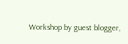Workshop by guest blogger,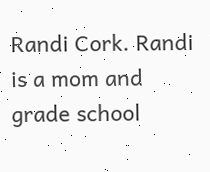Randi Cork. Randi is a mom and grade school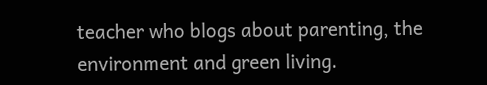teacher who blogs about parenting, the environment and green living.